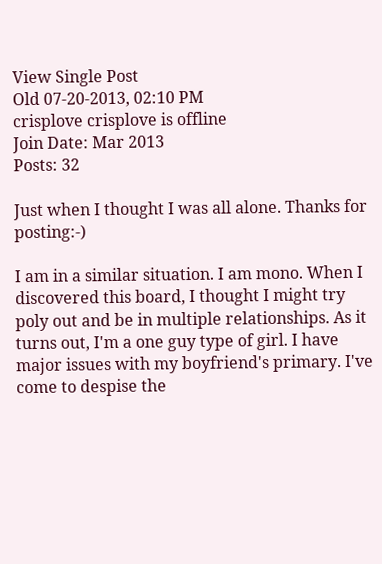View Single Post
Old 07-20-2013, 02:10 PM
crisplove crisplove is offline
Join Date: Mar 2013
Posts: 32

Just when I thought I was all alone. Thanks for posting:-)

I am in a similar situation. I am mono. When I discovered this board, I thought I might try poly out and be in multiple relationships. As it turns out, I'm a one guy type of girl. I have major issues with my boyfriend's primary. I've come to despise the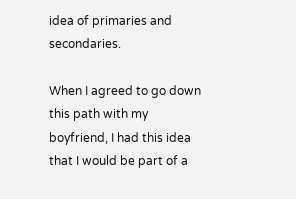idea of primaries and secondaries.

When I agreed to go down this path with my boyfriend, I had this idea that I would be part of a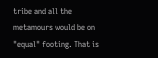tribe and all the metamours would be on "equal" footing. That is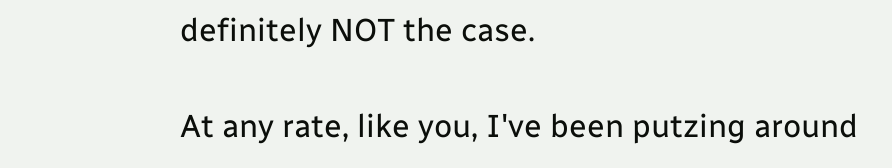definitely NOT the case.

At any rate, like you, I've been putzing around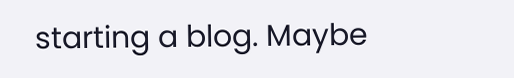starting a blog. Maybe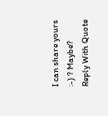I can share yours :-) ? Maybe?
Reply With Quote